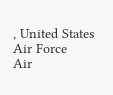, United States Air Force
Air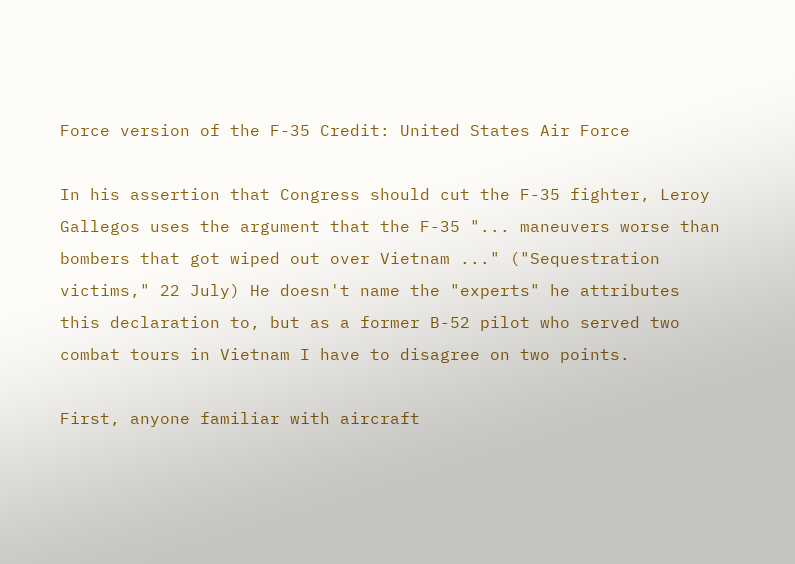Force version of the F-35 Credit: United States Air Force

In his assertion that Congress should cut the F-35 fighter, Leroy Gallegos uses the argument that the F-35 "... maneuvers worse than bombers that got wiped out over Vietnam ..." ("Sequestration victims," 22 July) He doesn't name the "experts" he attributes this declaration to, but as a former B-52 pilot who served two combat tours in Vietnam I have to disagree on two points.

First, anyone familiar with aircraft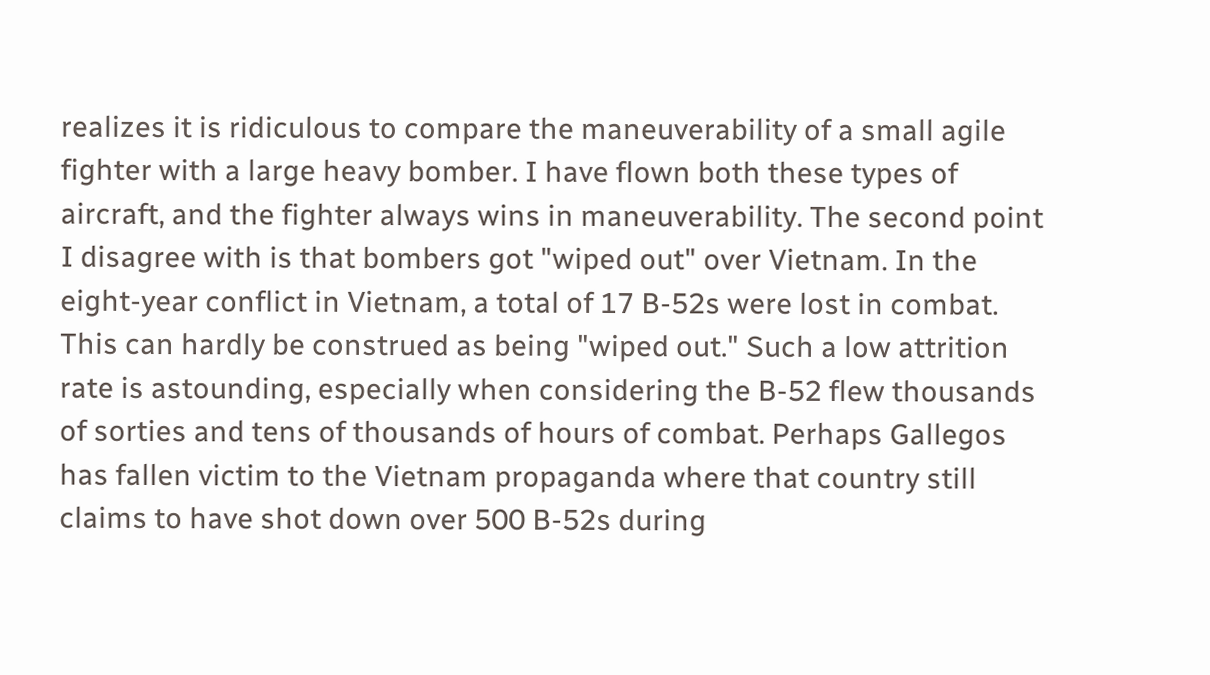realizes it is ridiculous to compare the maneuverability of a small agile fighter with a large heavy bomber. I have flown both these types of aircraft, and the fighter always wins in maneuverability. The second point I disagree with is that bombers got "wiped out" over Vietnam. In the eight-year conflict in Vietnam, a total of 17 B-52s were lost in combat. This can hardly be construed as being "wiped out." Such a low attrition rate is astounding, especially when considering the B-52 flew thousands of sorties and tens of thousands of hours of combat. Perhaps Gallegos has fallen victim to the Vietnam propaganda where that country still claims to have shot down over 500 B-52s during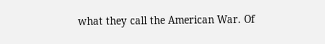what they call the American War. Of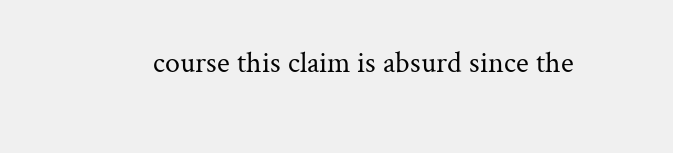course this claim is absurd since the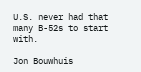U.S. never had that many B-52s to start with.

Jon Bouwhuis